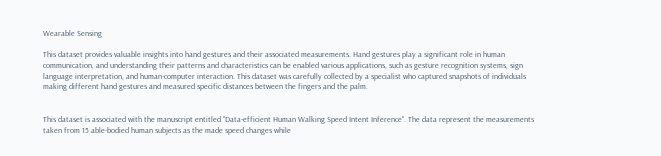Wearable Sensing

This dataset provides valuable insights into hand gestures and their associated measurements. Hand gestures play a significant role in human communication, and understanding their patterns and characteristics can be enabled various applications, such as gesture recognition systems, sign language interpretation, and human-computer interaction. This dataset was carefully collected by a specialist who captured snapshots of individuals making different hand gestures and measured specific distances between the fingers and the palm.


This dataset is associated with the manuscript entitled "Data-efficient Human Walking Speed Intent Inference". The data represent the measurements taken from 15 able-bodied human subjects as the made speed changes while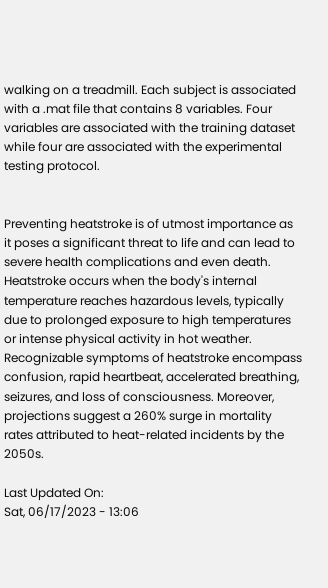walking on a treadmill. Each subject is associated with a .mat file that contains 8 variables. Four variables are associated with the training dataset while four are associated with the experimental testing protocol.


Preventing heatstroke is of utmost importance as it poses a significant threat to life and can lead to severe health complications and even death. Heatstroke occurs when the body's internal temperature reaches hazardous levels, typically due to prolonged exposure to high temperatures or intense physical activity in hot weather. Recognizable symptoms of heatstroke encompass confusion, rapid heartbeat, accelerated breathing, seizures, and loss of consciousness. Moreover, projections suggest a 260% surge in mortality rates attributed to heat-related incidents by the 2050s.

Last Updated On:
Sat, 06/17/2023 - 13:06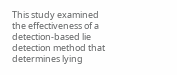This study examined the effectiveness of a detection-based lie detection method that determines lying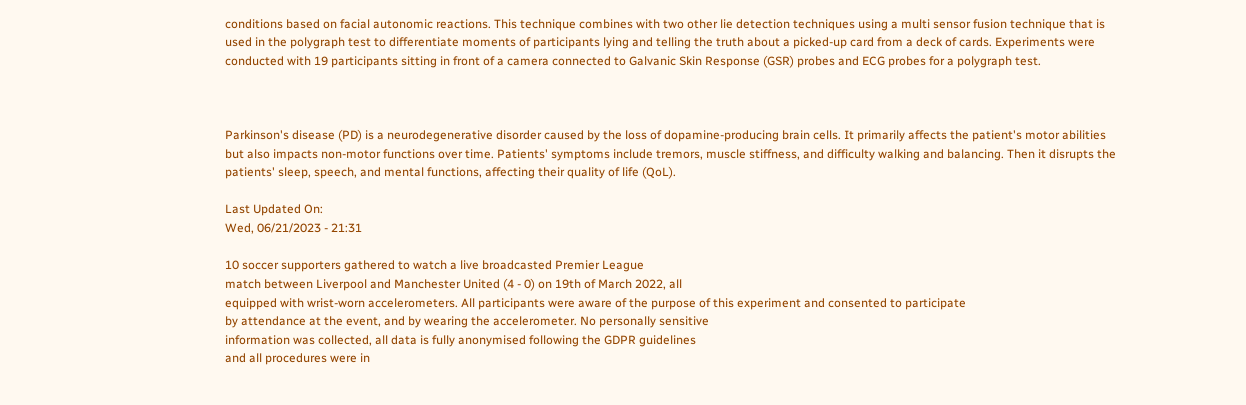conditions based on facial autonomic reactions. This technique combines with two other lie detection techniques using a multi sensor fusion technique that is used in the polygraph test to differentiate moments of participants lying and telling the truth about a picked-up card from a deck of cards. Experiments were conducted with 19 participants sitting in front of a camera connected to Galvanic Skin Response (GSR) probes and ECG probes for a polygraph test.



Parkinson's disease (PD) is a neurodegenerative disorder caused by the loss of dopamine-producing brain cells. It primarily affects the patient's motor abilities but also impacts non-motor functions over time. Patients' symptoms include tremors, muscle stiffness, and difficulty walking and balancing. Then it disrupts the patients' sleep, speech, and mental functions, affecting their quality of life (QoL).

Last Updated On:
Wed, 06/21/2023 - 21:31

10 soccer supporters gathered to watch a live broadcasted Premier League
match between Liverpool and Manchester United (4 - 0) on 19th of March 2022, all
equipped with wrist-worn accelerometers. All participants were aware of the purpose of this experiment and consented to participate
by attendance at the event, and by wearing the accelerometer. No personally sensitive
information was collected, all data is fully anonymised following the GDPR guidelines
and all procedures were in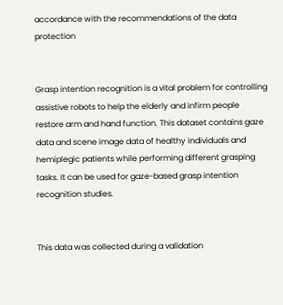accordance with the recommendations of the data protection


Grasp intention recognition is a vital problem for controlling assistive robots to help the elderly and infirm people restore arm and hand function. This dataset contains gaze data and scene image data of healthy individuals and hemiplegic patients while performing different grasping tasks. It can be used for gaze-based grasp intention recognition studies.


This data was collected during a validation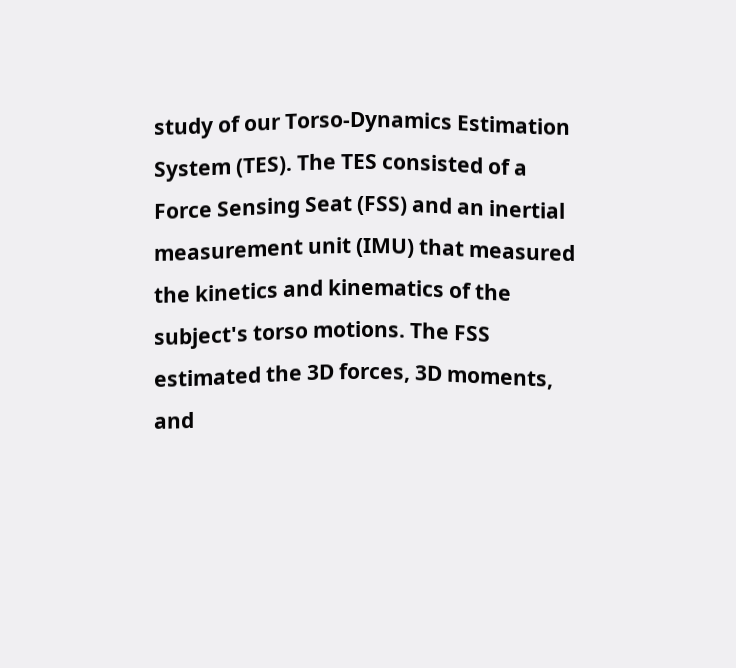study of our Torso-Dynamics Estimation System (TES). The TES consisted of a Force Sensing Seat (FSS) and an inertial measurement unit (IMU) that measured the kinetics and kinematics of the subject's torso motions. The FSS estimated the 3D forces, 3D moments, and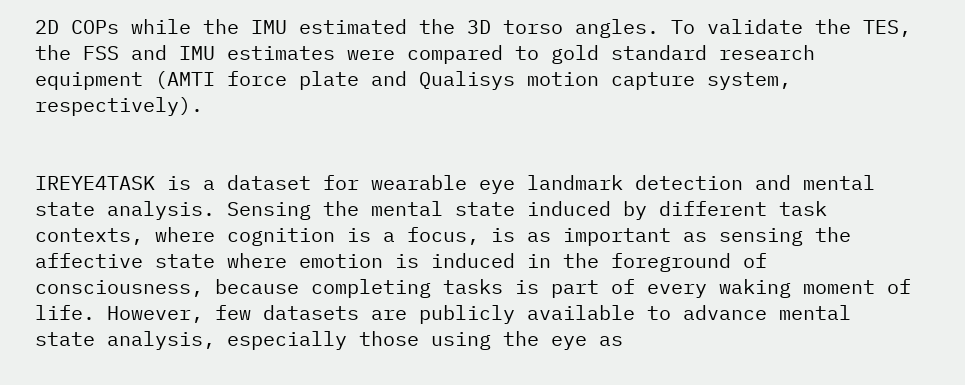2D COPs while the IMU estimated the 3D torso angles. To validate the TES, the FSS and IMU estimates were compared to gold standard research equipment (AMTI force plate and Qualisys motion capture system, respectively).


IREYE4TASK is a dataset for wearable eye landmark detection and mental state analysis. Sensing the mental state induced by different task contexts, where cognition is a focus, is as important as sensing the affective state where emotion is induced in the foreground of consciousness, because completing tasks is part of every waking moment of life. However, few datasets are publicly available to advance mental state analysis, especially those using the eye as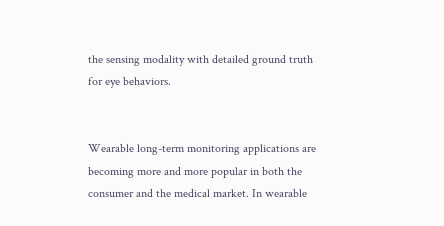the sensing modality with detailed ground truth for eye behaviors.


Wearable long-term monitoring applications are becoming more and more popular in both the consumer and the medical market. In wearable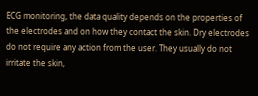ECG monitoring, the data quality depends on the properties of the electrodes and on how they contact the skin. Dry electrodes do not require any action from the user. They usually do not irritate the skin,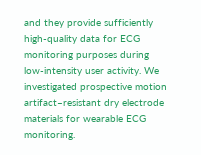and they provide sufficiently high-quality data for ECG monitoring purposes during low-intensity user activity. We investigated prospective motion artifact–resistant dry electrode materials for wearable ECG monitoring.